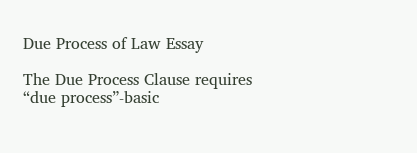Due Process of Law Essay

The Due Process Clause requires “due process”-basic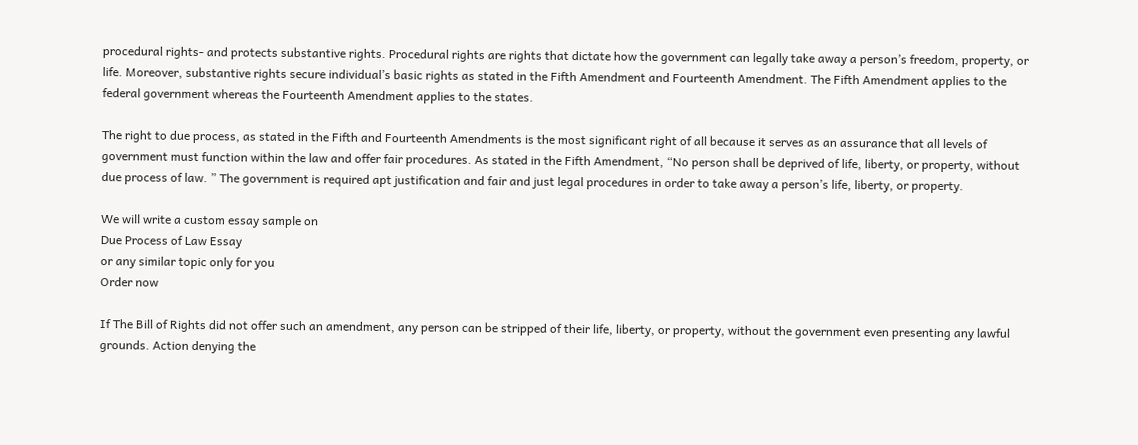procedural rights- and protects substantive rights. Procedural rights are rights that dictate how the government can legally take away a person’s freedom, property, or life. Moreover, substantive rights secure individual’s basic rights as stated in the Fifth Amendment and Fourteenth Amendment. The Fifth Amendment applies to the federal government whereas the Fourteenth Amendment applies to the states.

The right to due process, as stated in the Fifth and Fourteenth Amendments is the most significant right of all because it serves as an assurance that all levels of government must function within the law and offer fair procedures. As stated in the Fifth Amendment, “No person shall be deprived of life, liberty, or property, without due process of law. ” The government is required apt justification and fair and just legal procedures in order to take away a person’s life, liberty, or property.

We will write a custom essay sample on
Due Process of Law Essay
or any similar topic only for you
Order now

If The Bill of Rights did not offer such an amendment, any person can be stripped of their life, liberty, or property, without the government even presenting any lawful grounds. Action denying the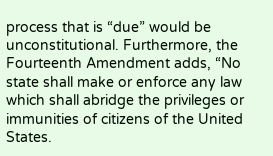process that is “due” would be unconstitutional. Furthermore, the Fourteenth Amendment adds, “No state shall make or enforce any law which shall abridge the privileges or immunities of citizens of the United States.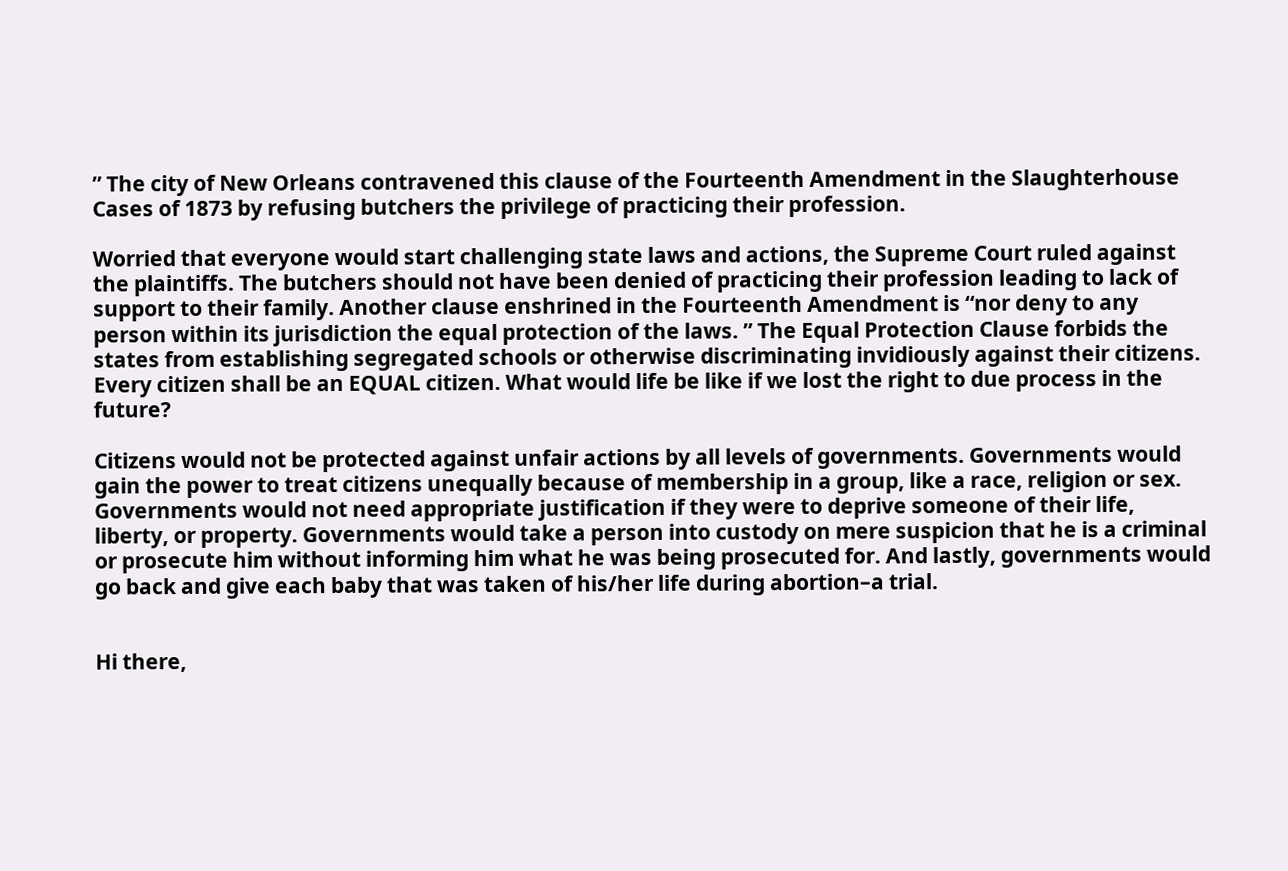” The city of New Orleans contravened this clause of the Fourteenth Amendment in the Slaughterhouse Cases of 1873 by refusing butchers the privilege of practicing their profession.

Worried that everyone would start challenging state laws and actions, the Supreme Court ruled against the plaintiffs. The butchers should not have been denied of practicing their profession leading to lack of support to their family. Another clause enshrined in the Fourteenth Amendment is “nor deny to any person within its jurisdiction the equal protection of the laws. ” The Equal Protection Clause forbids the states from establishing segregated schools or otherwise discriminating invidiously against their citizens. Every citizen shall be an EQUAL citizen. What would life be like if we lost the right to due process in the future?

Citizens would not be protected against unfair actions by all levels of governments. Governments would gain the power to treat citizens unequally because of membership in a group, like a race, religion or sex. Governments would not need appropriate justification if they were to deprive someone of their life, liberty, or property. Governments would take a person into custody on mere suspicion that he is a criminal or prosecute him without informing him what he was being prosecuted for. And lastly, governments would go back and give each baby that was taken of his/her life during abortion–a trial.


Hi there,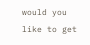would you like to get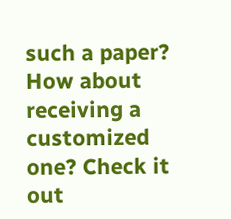such a paper? How about receiving a customized one? Check it out